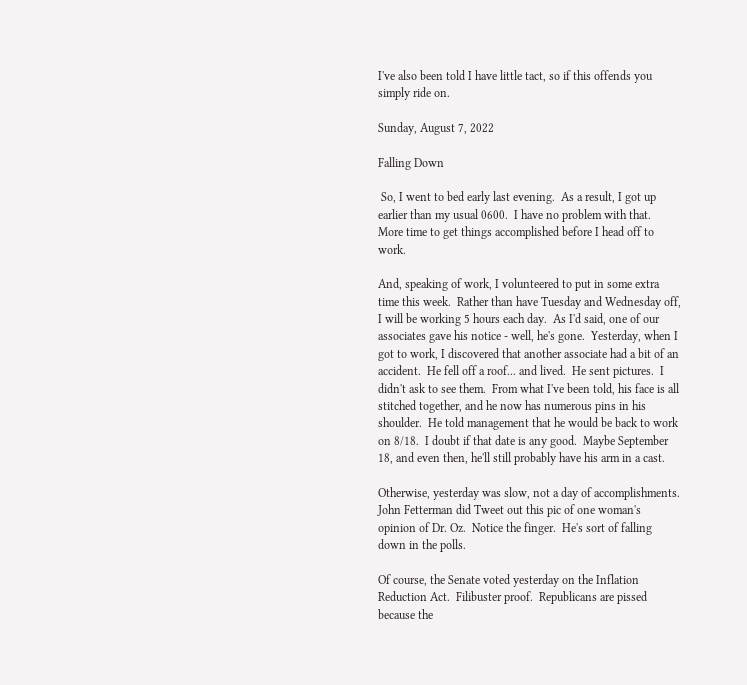I've also been told I have little tact, so if this offends you simply ride on.

Sunday, August 7, 2022

Falling Down

 So, I went to bed early last evening.  As a result, I got up earlier than my usual 0600.  I have no problem with that.  More time to get things accomplished before I head off to work.

And, speaking of work, I volunteered to put in some extra time this week.  Rather than have Tuesday and Wednesday off, I will be working 5 hours each day.  As I'd said, one of our associates gave his notice - well, he's gone.  Yesterday, when I got to work, I discovered that another associate had a bit of an accident.  He fell off a roof... and lived.  He sent pictures.  I didn't ask to see them.  From what I've been told, his face is all stitched together, and he now has numerous pins in his shoulder.  He told management that he would be back to work on 8/18.  I doubt if that date is any good.  Maybe September 18, and even then, he'll still probably have his arm in a cast.

Otherwise, yesterday was slow, not a day of accomplishments.  John Fetterman did Tweet out this pic of one woman's opinion of Dr. Oz.  Notice the finger.  He's sort of falling down in the polls.

Of course, the Senate voted yesterday on the Inflation Reduction Act.  Filibuster proof.  Republicans are pissed because the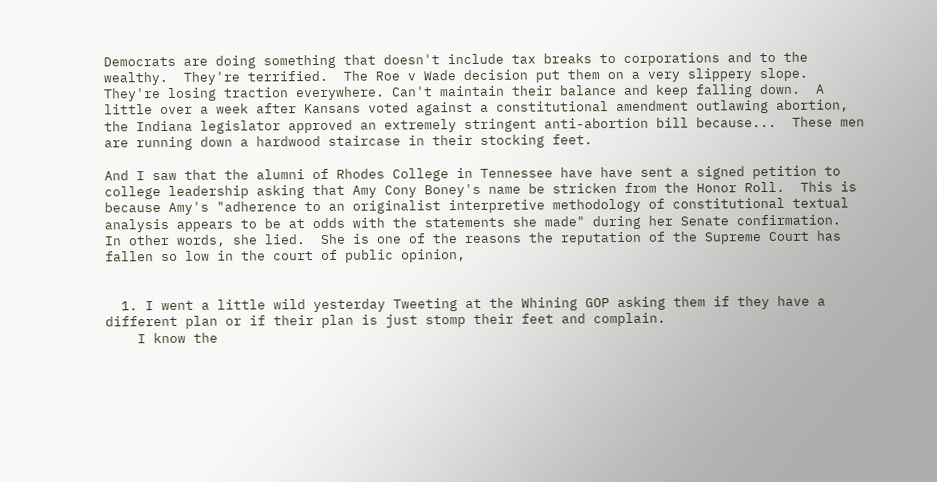Democrats are doing something that doesn't include tax breaks to corporations and to the wealthy.  They're terrified.  The Roe v Wade decision put them on a very slippery slope.  They're losing traction everywhere. Can't maintain their balance and keep falling down.  A little over a week after Kansans voted against a constitutional amendment outlawing abortion, the Indiana legislator approved an extremely stringent anti-abortion bill because...  These men are running down a hardwood staircase in their stocking feet.

And I saw that the alumni of Rhodes College in Tennessee have have sent a signed petition to college leadership asking that Amy Cony Boney's name be stricken from the Honor Roll.  This is because Amy's "adherence to an originalist interpretive methodology of constitutional textual analysis appears to be at odds with the statements she made" during her Senate confirmation.  In other words, she lied.  She is one of the reasons the reputation of the Supreme Court has fallen so low in the court of public opinion,


  1. I went a little wild yesterday Tweeting at the Whining GOP asking them if they have a different plan or if their plan is just stomp their feet and complain.
    I know the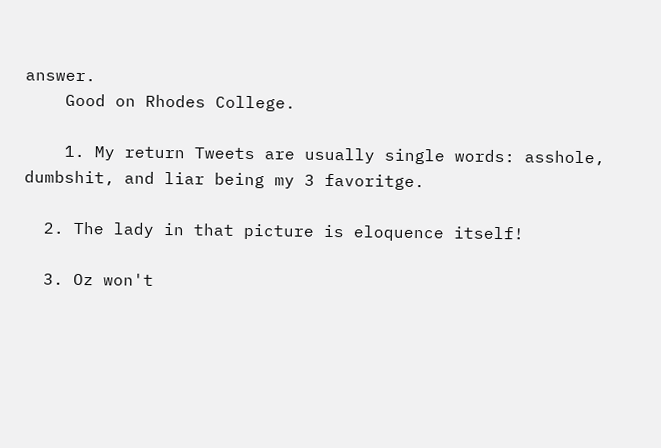answer.
    Good on Rhodes College.

    1. My return Tweets are usually single words: asshole, dumbshit, and liar being my 3 favoritge.

  2. The lady in that picture is eloquence itself!

  3. Oz won't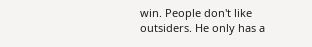win. People don't like outsiders. He only has a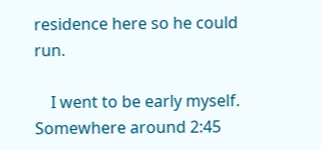residence here so he could run.

    I went to be early myself. Somewhere around 2:45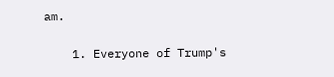am.

    1. Everyone of Trump's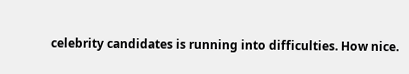celebrity candidates is running into difficulties. How nice.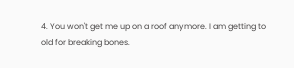4. You won't get me up on a roof anymore. I am getting to old for breaking bones.